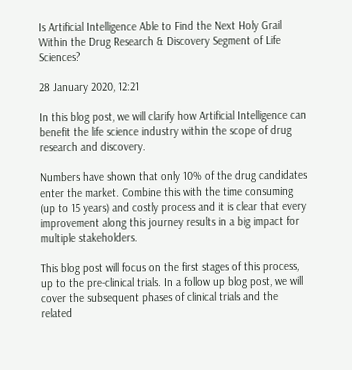Is Artificial Intelligence Able to Find the Next Holy Grail Within the Drug Research & Discovery Segment of Life Sciences?

28 January 2020, 12:21

In this blog post, we will clarify how Artificial Intelligence can benefit the life science industry within the scope of drug research and discovery.

Numbers have shown that only 10% of the drug candidates enter the market. Combine this with the time consuming (up to 15 years) and costly process and it is clear that every improvement along this journey results in a big impact for multiple stakeholders.

This blog post will focus on the first stages of this process, up to the pre-clinical trials. In a follow up blog post, we will cover the subsequent phases of clinical trials and the related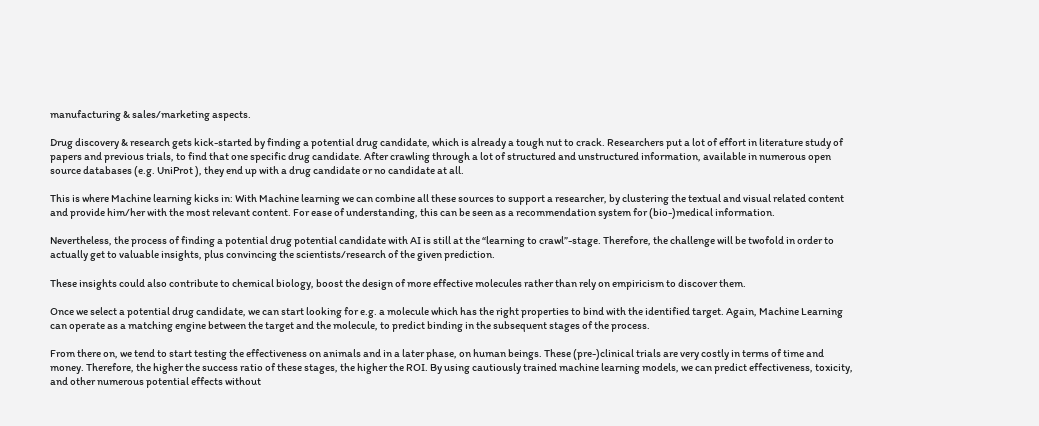manufacturing & sales/marketing aspects.

Drug discovery & research gets kick-started by finding a potential drug candidate, which is already a tough nut to crack. Researchers put a lot of effort in literature study of papers and previous trials, to find that one specific drug candidate. After crawling through a lot of structured and unstructured information, available in numerous open source databases (e.g. UniProt ), they end up with a drug candidate or no candidate at all.

This is where Machine learning kicks in: With Machine learning we can combine all these sources to support a researcher, by clustering the textual and visual related content and provide him/her with the most relevant content. For ease of understanding, this can be seen as a recommendation system for (bio-)medical information.

Nevertheless, the process of finding a potential drug potential candidate with AI is still at the “learning to crawl”-stage. Therefore, the challenge will be twofold in order to actually get to valuable insights, plus convincing the scientists/research of the given prediction.

These insights could also contribute to chemical biology, boost the design of more effective molecules rather than rely on empiricism to discover them.

Once we select a potential drug candidate, we can start looking for e.g. a molecule which has the right properties to bind with the identified target. Again, Machine Learning can operate as a matching engine between the target and the molecule, to predict binding in the subsequent stages of the process.

From there on, we tend to start testing the effectiveness on animals and in a later phase, on human beings. These (pre-)clinical trials are very costly in terms of time and money. Therefore, the higher the success ratio of these stages, the higher the ROI. By using cautiously trained machine learning models, we can predict effectiveness, toxicity, and other numerous potential effects without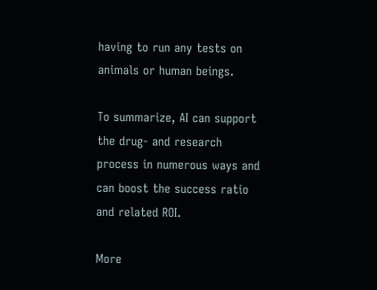having to run any tests on animals or human beings.

To summarize, AI can support the drug- and research process in numerous ways and can boost the success ratio and related ROI.

More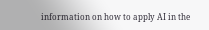information on how to apply AI in the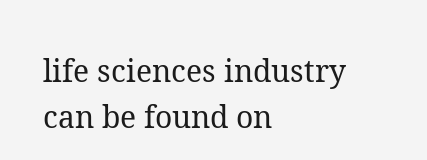life sciences industry can be found on